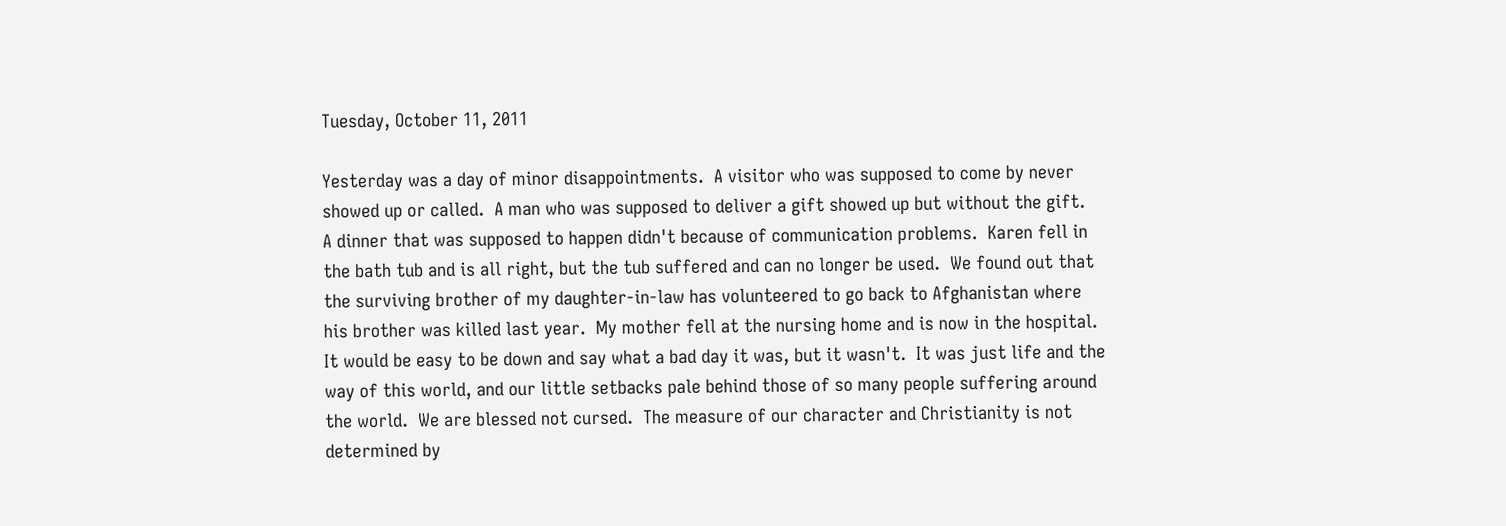Tuesday, October 11, 2011

Yesterday was a day of minor disappointments.  A visitor who was supposed to come by never showed up or called.  A man who was supposed to deliver a gift showed up but without the gift.  A dinner that was supposed to happen didn't because of communication problems.  Karen fell in the bath tub and is all right, but the tub suffered and can no longer be used.  We found out that the surviving brother of my daughter-in-law has volunteered to go back to Afghanistan where his brother was killed last year.  My mother fell at the nursing home and is now in the hospital.  It would be easy to be down and say what a bad day it was, but it wasn't.  It was just life and the way of this world, and our little setbacks pale behind those of so many people suffering around the world.  We are blessed not cursed.  The measure of our character and Christianity is not determined by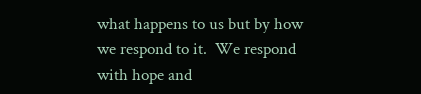what happens to us but by how we respond to it.  We respond with hope and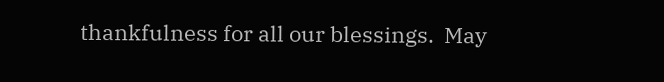thankfulness for all our blessings.  May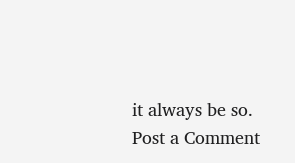it always be so.
Post a Comment